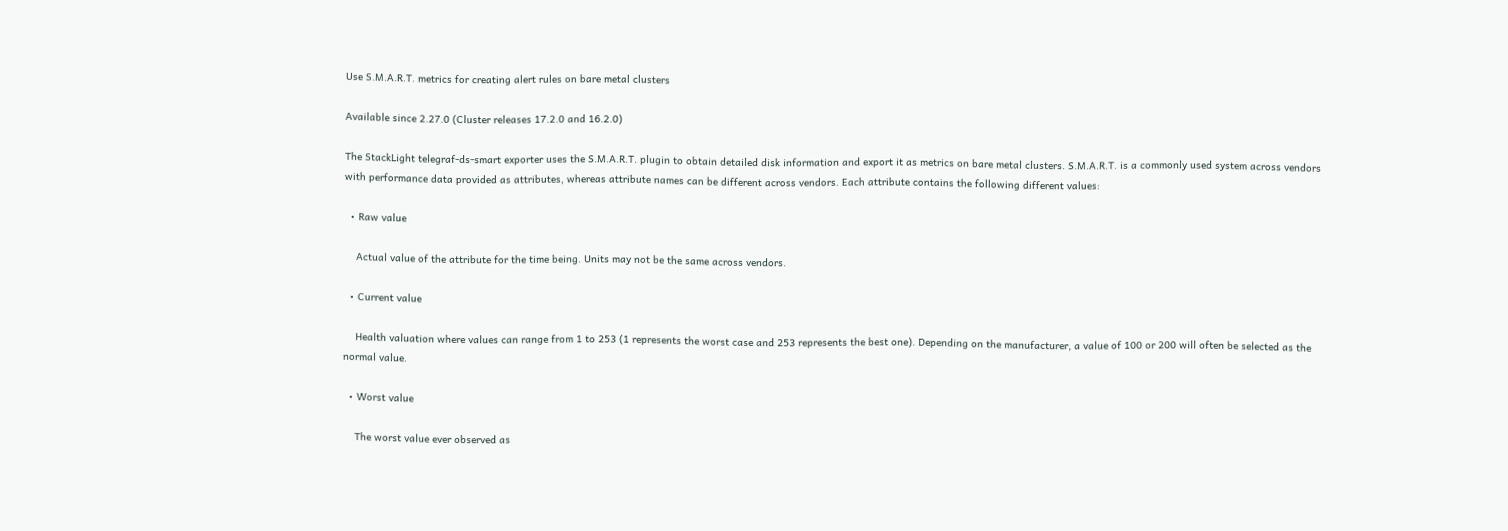Use S.M.A.R.T. metrics for creating alert rules on bare metal clusters

Available since 2.27.0 (Cluster releases 17.2.0 and 16.2.0)

The StackLight telegraf-ds-smart exporter uses the S.M.A.R.T. plugin to obtain detailed disk information and export it as metrics on bare metal clusters. S.M.A.R.T. is a commonly used system across vendors with performance data provided as attributes, whereas attribute names can be different across vendors. Each attribute contains the following different values:

  • Raw value

    Actual value of the attribute for the time being. Units may not be the same across vendors.

  • Current value

    Health valuation where values can range from 1 to 253 (1 represents the worst case and 253 represents the best one). Depending on the manufacturer, a value of 100 or 200 will often be selected as the normal value.

  • Worst value

    The worst value ever observed as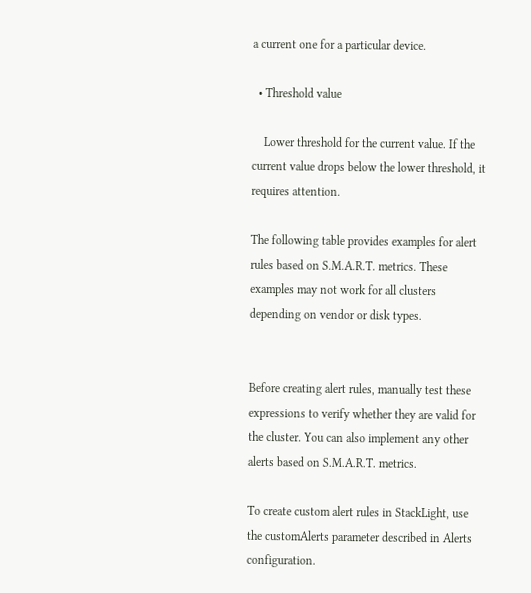a current one for a particular device.

  • Threshold value

    Lower threshold for the current value. If the current value drops below the lower threshold, it requires attention.

The following table provides examples for alert rules based on S.M.A.R.T. metrics. These examples may not work for all clusters depending on vendor or disk types.


Before creating alert rules, manually test these expressions to verify whether they are valid for the cluster. You can also implement any other alerts based on S.M.A.R.T. metrics.

To create custom alert rules in StackLight, use the customAlerts parameter described in Alerts configuration.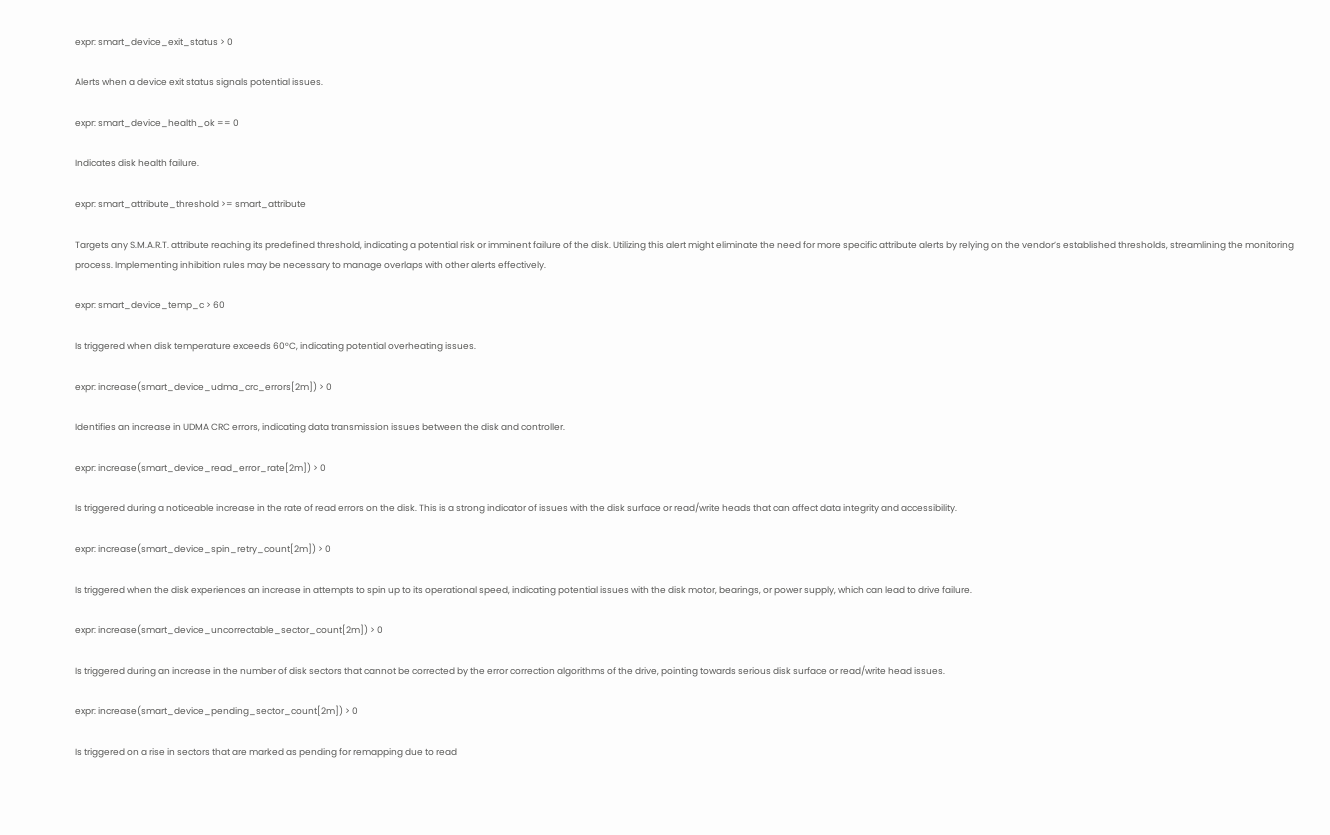expr: smart_device_exit_status > 0

Alerts when a device exit status signals potential issues.

expr: smart_device_health_ok == 0

Indicates disk health failure.

expr: smart_attribute_threshold >= smart_attribute

Targets any S.M.A.R.T. attribute reaching its predefined threshold, indicating a potential risk or imminent failure of the disk. Utilizing this alert might eliminate the need for more specific attribute alerts by relying on the vendor’s established thresholds, streamlining the monitoring process. Implementing inhibition rules may be necessary to manage overlaps with other alerts effectively.

expr: smart_device_temp_c > 60

Is triggered when disk temperature exceeds 60°C, indicating potential overheating issues.

expr: increase(smart_device_udma_crc_errors[2m]) > 0

Identifies an increase in UDMA CRC errors, indicating data transmission issues between the disk and controller.

expr: increase(smart_device_read_error_rate[2m]) > 0

Is triggered during a noticeable increase in the rate of read errors on the disk. This is a strong indicator of issues with the disk surface or read/write heads that can affect data integrity and accessibility.

expr: increase(smart_device_spin_retry_count[2m]) > 0

Is triggered when the disk experiences an increase in attempts to spin up to its operational speed, indicating potential issues with the disk motor, bearings, or power supply, which can lead to drive failure.

expr: increase(smart_device_uncorrectable_sector_count[2m]) > 0

Is triggered during an increase in the number of disk sectors that cannot be corrected by the error correction algorithms of the drive, pointing towards serious disk surface or read/write head issues.

expr: increase(smart_device_pending_sector_count[2m]) > 0

Is triggered on a rise in sectors that are marked as pending for remapping due to read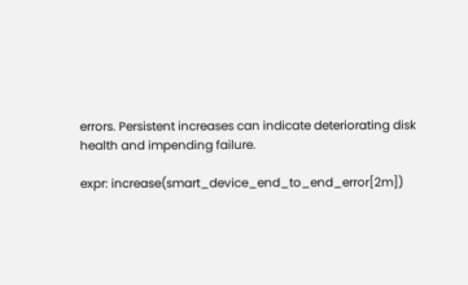errors. Persistent increases can indicate deteriorating disk health and impending failure.

expr: increase(smart_device_end_to_end_error[2m])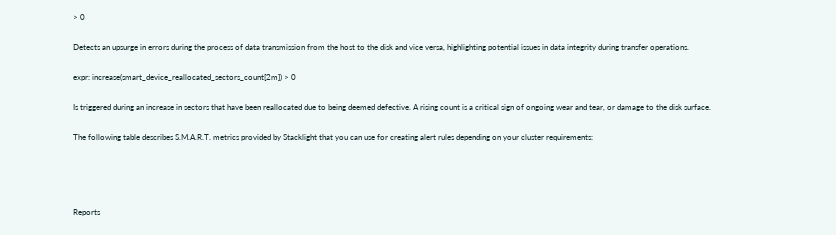> 0

Detects an upsurge in errors during the process of data transmission from the host to the disk and vice versa, highlighting potential issues in data integrity during transfer operations.

expr: increase(smart_device_reallocated_sectors_count[2m]) > 0

Is triggered during an increase in sectors that have been reallocated due to being deemed defective. A rising count is a critical sign of ongoing wear and tear, or damage to the disk surface.

The following table describes S.M.A.R.T. metrics provided by Stacklight that you can use for creating alert rules depending on your cluster requirements:




Reports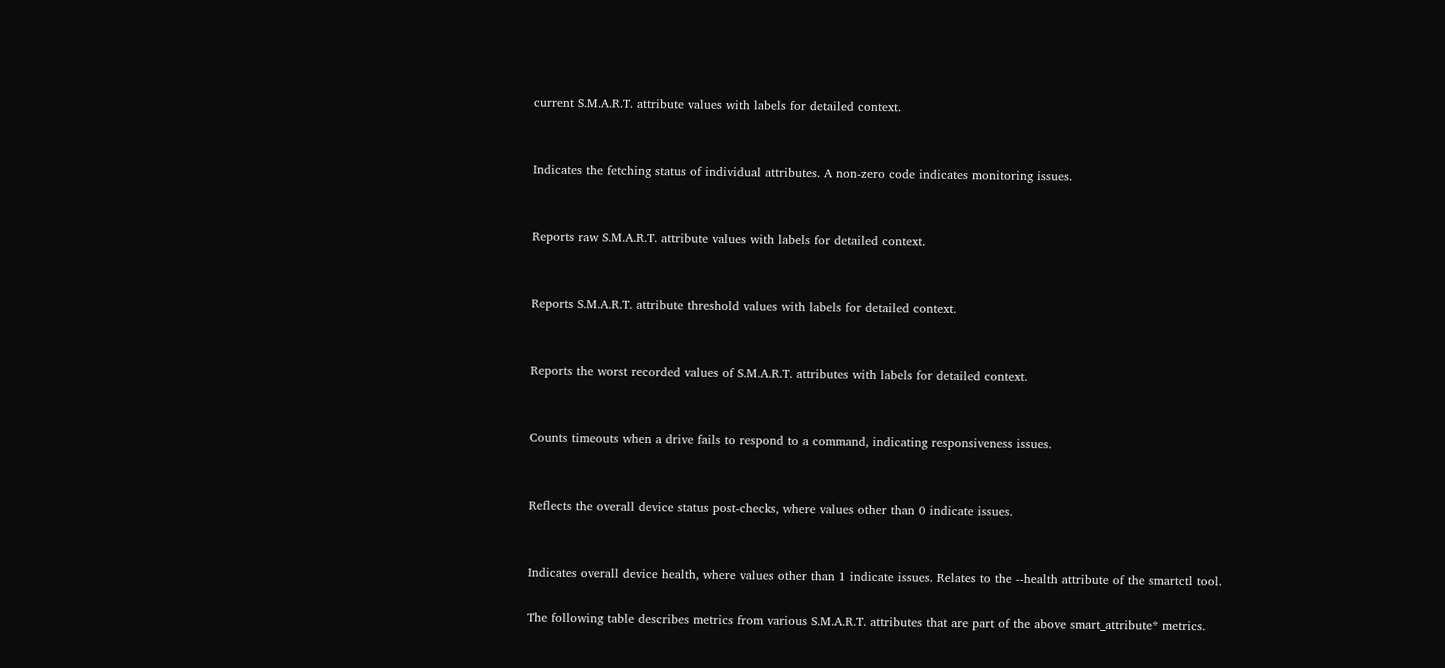current S.M.A.R.T. attribute values with labels for detailed context.


Indicates the fetching status of individual attributes. A non-zero code indicates monitoring issues.


Reports raw S.M.A.R.T. attribute values with labels for detailed context.


Reports S.M.A.R.T. attribute threshold values with labels for detailed context.


Reports the worst recorded values of S.M.A.R.T. attributes with labels for detailed context.


Counts timeouts when a drive fails to respond to a command, indicating responsiveness issues.


Reflects the overall device status post-checks, where values other than 0 indicate issues.


Indicates overall device health, where values other than 1 indicate issues. Relates to the --health attribute of the smartctl tool.

The following table describes metrics from various S.M.A.R.T. attributes that are part of the above smart_attribute* metrics.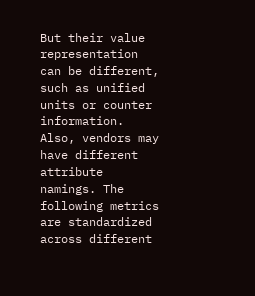But their value representation can be different, such as unified units or counter information. Also, vendors may have different attribute namings. The following metrics are standardized across different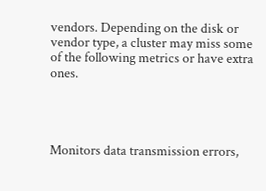vendors. Depending on the disk or vendor type, a cluster may miss some of the following metrics or have extra ones.




Monitors data transmission errors,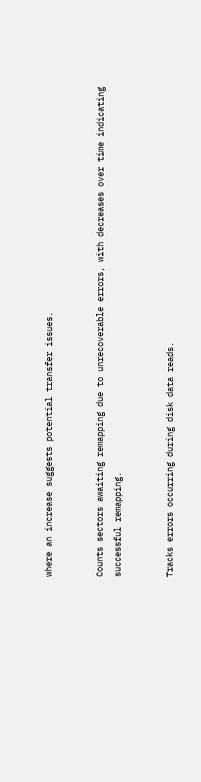where an increase suggests potential transfer issues.


Counts sectors awaiting remapping due to unrecoverable errors, with decreases over time indicating successful remapping.


Tracks errors occurring during disk data reads.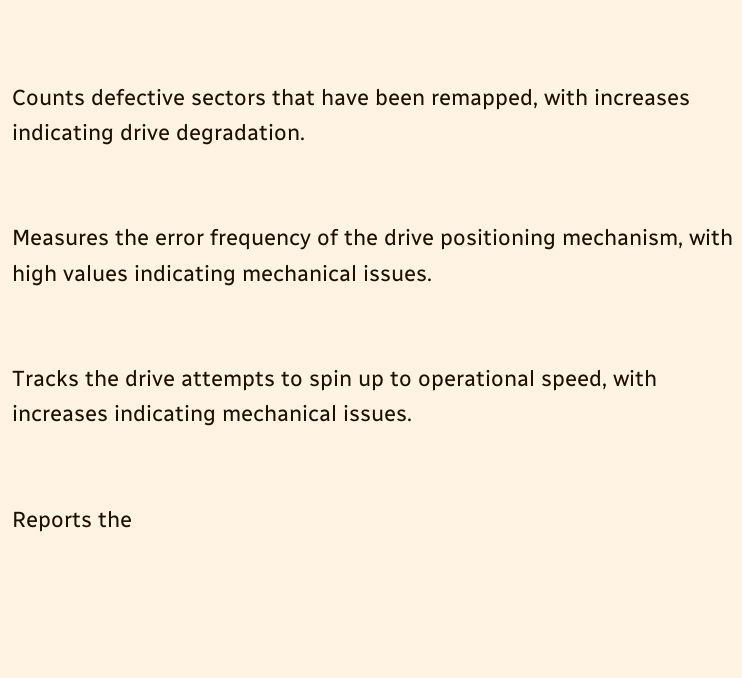Counts defective sectors that have been remapped, with increases indicating drive degradation.


Measures the error frequency of the drive positioning mechanism, with high values indicating mechanical issues.


Tracks the drive attempts to spin up to operational speed, with increases indicating mechanical issues.


Reports the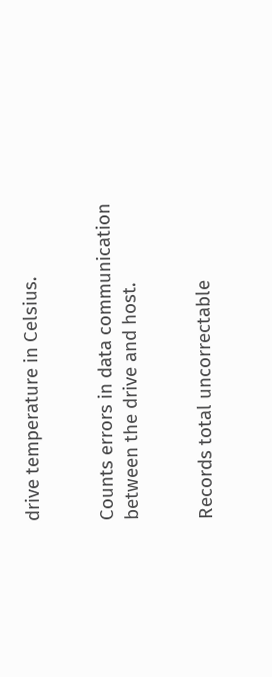drive temperature in Celsius.


Counts errors in data communication between the drive and host.


Records total uncorrectable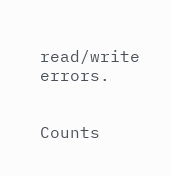read/write errors.


Counts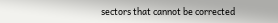sectors that cannot be corrected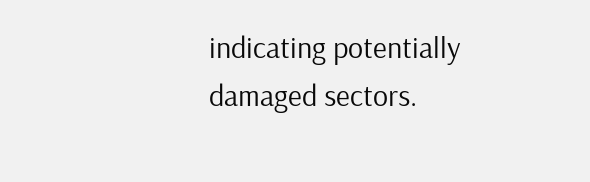indicating potentially damaged sectors.